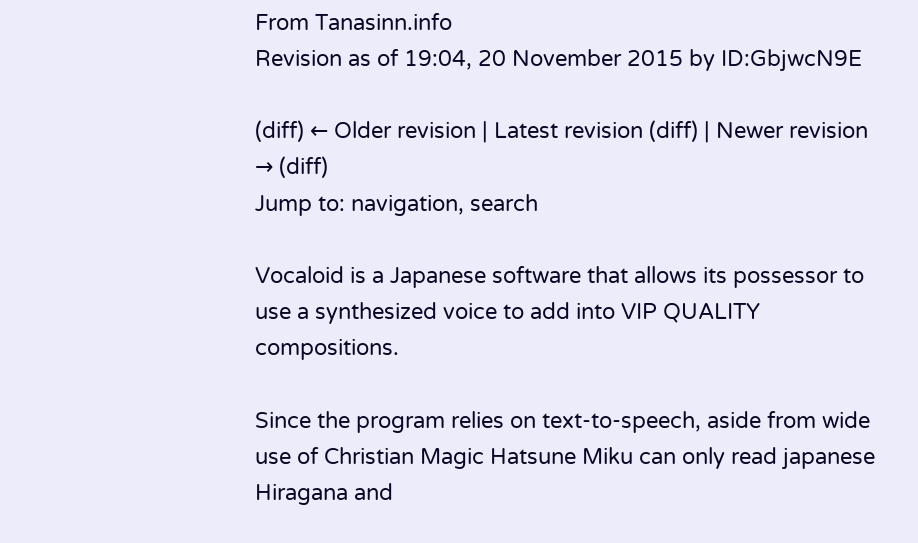From Tanasinn.info
Revision as of 19:04, 20 November 2015 by ID:GbjwcN9E

(diff) ← Older revision | Latest revision (diff) | Newer revision → (diff)
Jump to: navigation, search

Vocaloid is a Japanese software that allows its possessor to use a synthesized voice to add into VIP QUALITY compositions.

Since the program relies on text-to-speech, aside from wide use of Christian Magic Hatsune Miku can only read japanese Hiragana and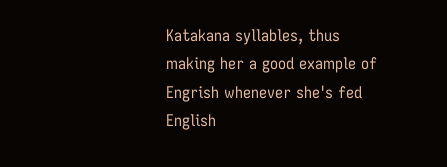Katakana syllables, thus making her a good example of Engrish whenever she's fed English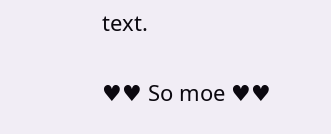text.

♥♥ So moe ♥♥